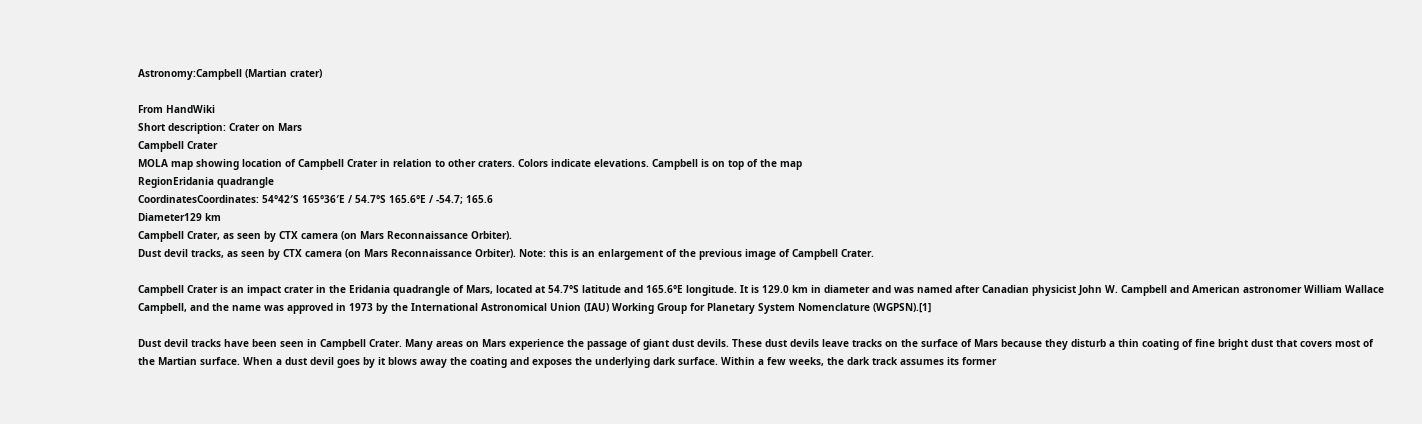Astronomy:Campbell (Martian crater)

From HandWiki
Short description: Crater on Mars
Campbell Crater
MOLA map showing location of Campbell Crater in relation to other craters. Colors indicate elevations. Campbell is on top of the map
RegionEridania quadrangle
CoordinatesCoordinates: 54°42′S 165°36′E / 54.7°S 165.6°E / -54.7; 165.6
Diameter129 km
Campbell Crater, as seen by CTX camera (on Mars Reconnaissance Orbiter).
Dust devil tracks, as seen by CTX camera (on Mars Reconnaissance Orbiter). Note: this is an enlargement of the previous image of Campbell Crater.

Campbell Crater is an impact crater in the Eridania quadrangle of Mars, located at 54.7°S latitude and 165.6°E longitude. It is 129.0 km in diameter and was named after Canadian physicist John W. Campbell and American astronomer William Wallace Campbell, and the name was approved in 1973 by the International Astronomical Union (IAU) Working Group for Planetary System Nomenclature (WGPSN).[1]

Dust devil tracks have been seen in Campbell Crater. Many areas on Mars experience the passage of giant dust devils. These dust devils leave tracks on the surface of Mars because they disturb a thin coating of fine bright dust that covers most of the Martian surface. When a dust devil goes by it blows away the coating and exposes the underlying dark surface. Within a few weeks, the dark track assumes its former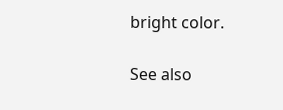bright color.

See also